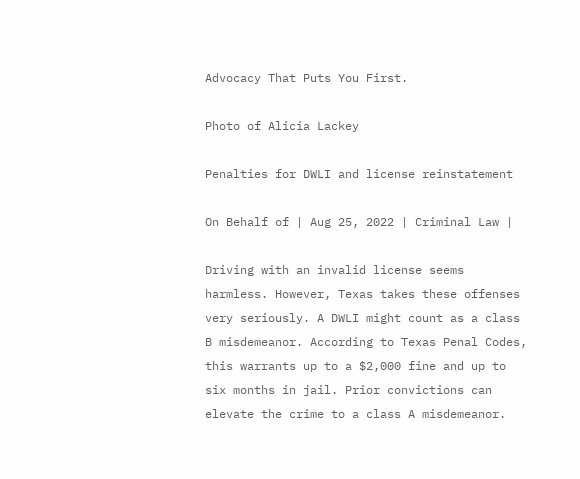Advocacy That Puts You First.

Photo of Alicia Lackey

Penalties for DWLI and license reinstatement

On Behalf of | Aug 25, 2022 | Criminal Law |

Driving with an invalid license seems harmless. However, Texas takes these offenses very seriously. A DWLI might count as a class B misdemeanor. According to Texas Penal Codes, this warrants up to a $2,000 fine and up to six months in jail. Prior convictions can elevate the crime to a class A misdemeanor.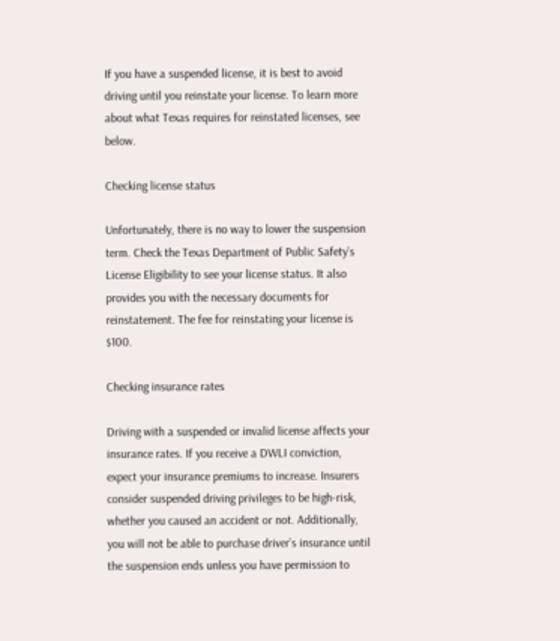If you have a suspended license, it is best to avoid driving until you reinstate your license. To learn more about what Texas requires for reinstated licenses, see below.

Checking license status

Unfortunately, there is no way to lower the suspension term. Check the Texas Department of Public Safety’s License Eligibility to see your license status. It also provides you with the necessary documents for reinstatement. The fee for reinstating your license is $100.

Checking insurance rates

Driving with a suspended or invalid license affects your insurance rates. If you receive a DWLI conviction, expect your insurance premiums to increase. Insurers consider suspended driving privileges to be high-risk, whether you caused an accident or not. Additionally, you will not be able to purchase driver’s insurance until the suspension ends unless you have permission to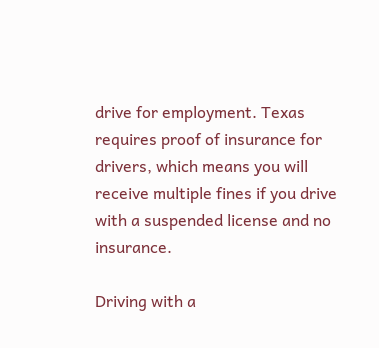drive for employment. Texas requires proof of insurance for drivers, which means you will receive multiple fines if you drive with a suspended license and no insurance.

Driving with a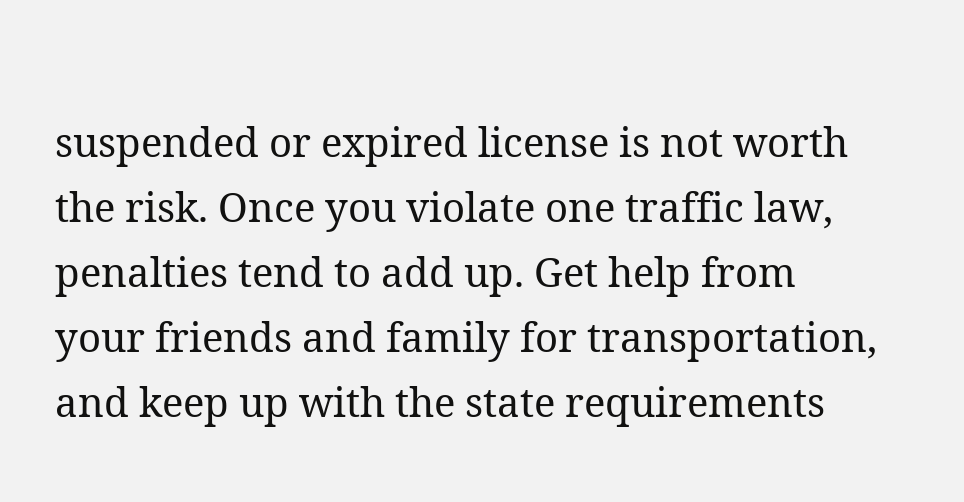suspended or expired license is not worth the risk. Once you violate one traffic law, penalties tend to add up. Get help from your friends and family for transportation, and keep up with the state requirements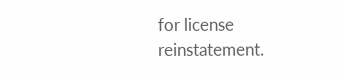for license reinstatement.